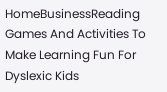HomeBusinessReading Games And Activities To Make Learning Fun For Dyslexic Kids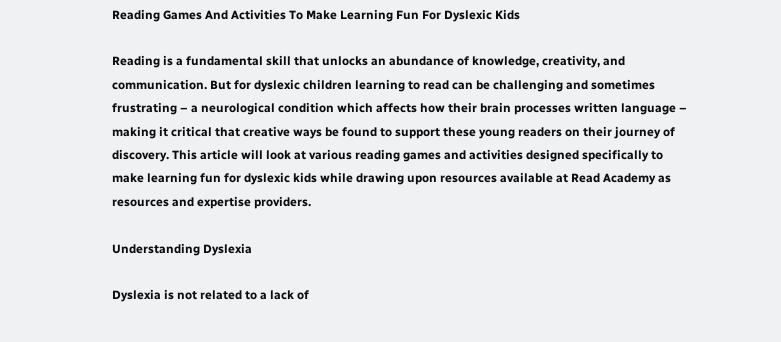Reading Games And Activities To Make Learning Fun For Dyslexic Kids

Reading is a fundamental skill that unlocks an abundance of knowledge, creativity, and communication. But for dyslexic children learning to read can be challenging and sometimes frustrating – a neurological condition which affects how their brain processes written language – making it critical that creative ways be found to support these young readers on their journey of discovery. This article will look at various reading games and activities designed specifically to make learning fun for dyslexic kids while drawing upon resources available at Read Academy as resources and expertise providers.

Understanding Dyslexia

Dyslexia is not related to a lack of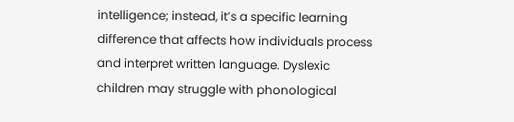intelligence; instead, it’s a specific learning difference that affects how individuals process and interpret written language. Dyslexic children may struggle with phonological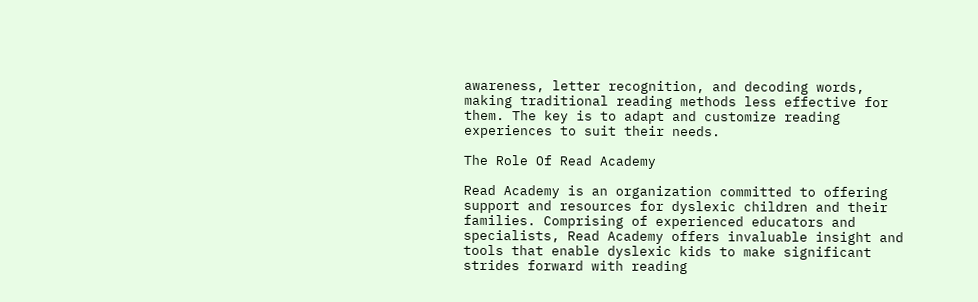awareness, letter recognition, and decoding words, making traditional reading methods less effective for them. The key is to adapt and customize reading experiences to suit their needs.

The Role Of Read Academy

Read Academy is an organization committed to offering support and resources for dyslexic children and their families. Comprising of experienced educators and specialists, Read Academy offers invaluable insight and tools that enable dyslexic kids to make significant strides forward with reading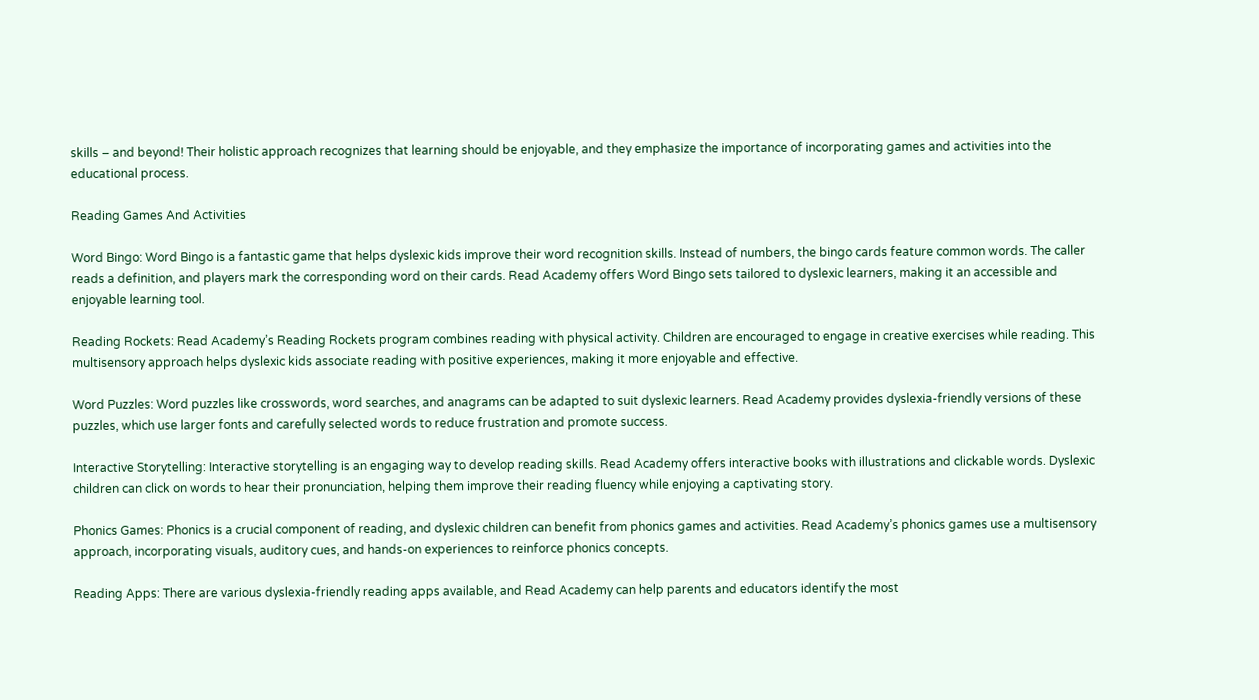skills – and beyond! Their holistic approach recognizes that learning should be enjoyable, and they emphasize the importance of incorporating games and activities into the educational process.

Reading Games And Activities

Word Bingo: Word Bingo is a fantastic game that helps dyslexic kids improve their word recognition skills. Instead of numbers, the bingo cards feature common words. The caller reads a definition, and players mark the corresponding word on their cards. Read Academy offers Word Bingo sets tailored to dyslexic learners, making it an accessible and enjoyable learning tool.

Reading Rockets: Read Academy’s Reading Rockets program combines reading with physical activity. Children are encouraged to engage in creative exercises while reading. This multisensory approach helps dyslexic kids associate reading with positive experiences, making it more enjoyable and effective.

Word Puzzles: Word puzzles like crosswords, word searches, and anagrams can be adapted to suit dyslexic learners. Read Academy provides dyslexia-friendly versions of these puzzles, which use larger fonts and carefully selected words to reduce frustration and promote success.

Interactive Storytelling: Interactive storytelling is an engaging way to develop reading skills. Read Academy offers interactive books with illustrations and clickable words. Dyslexic children can click on words to hear their pronunciation, helping them improve their reading fluency while enjoying a captivating story.

Phonics Games: Phonics is a crucial component of reading, and dyslexic children can benefit from phonics games and activities. Read Academy’s phonics games use a multisensory approach, incorporating visuals, auditory cues, and hands-on experiences to reinforce phonics concepts.

Reading Apps: There are various dyslexia-friendly reading apps available, and Read Academy can help parents and educators identify the most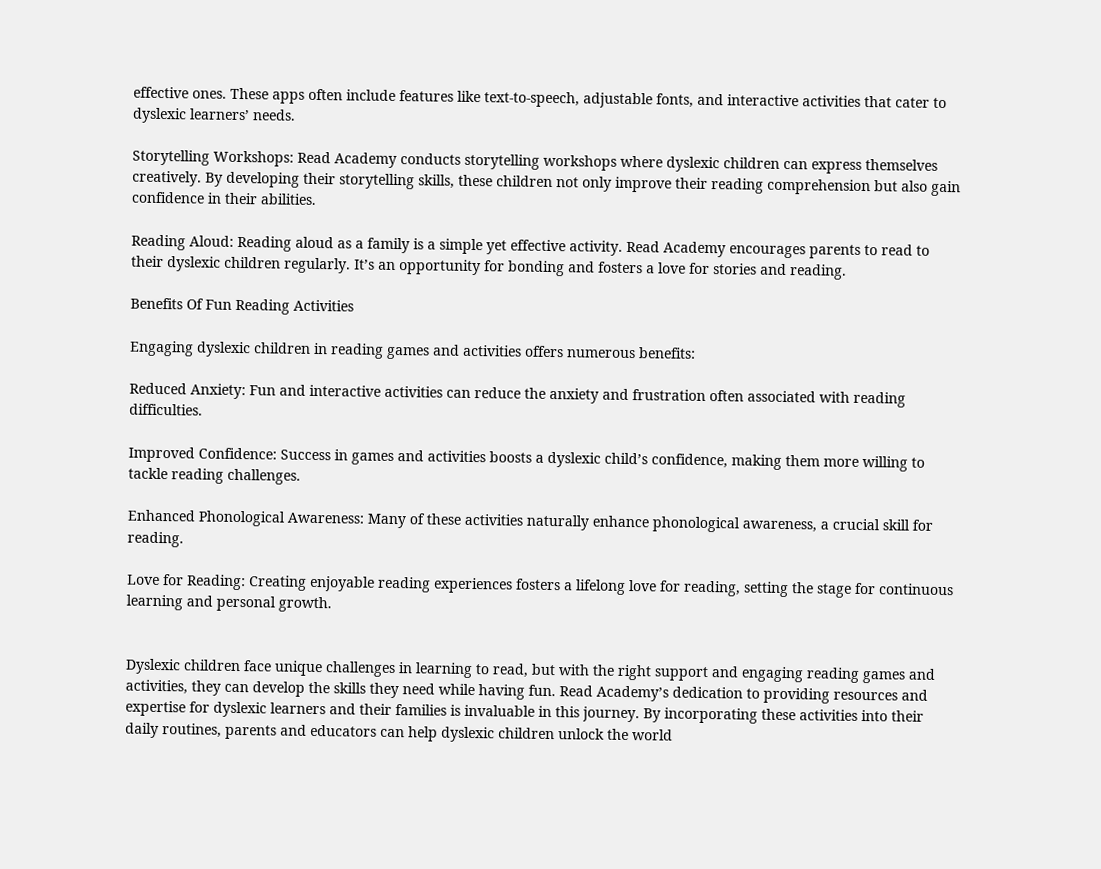effective ones. These apps often include features like text-to-speech, adjustable fonts, and interactive activities that cater to dyslexic learners’ needs.

Storytelling Workshops: Read Academy conducts storytelling workshops where dyslexic children can express themselves creatively. By developing their storytelling skills, these children not only improve their reading comprehension but also gain confidence in their abilities.

Reading Aloud: Reading aloud as a family is a simple yet effective activity. Read Academy encourages parents to read to their dyslexic children regularly. It’s an opportunity for bonding and fosters a love for stories and reading.

Benefits Of Fun Reading Activities

Engaging dyslexic children in reading games and activities offers numerous benefits:

Reduced Anxiety: Fun and interactive activities can reduce the anxiety and frustration often associated with reading difficulties.

Improved Confidence: Success in games and activities boosts a dyslexic child’s confidence, making them more willing to tackle reading challenges.

Enhanced Phonological Awareness: Many of these activities naturally enhance phonological awareness, a crucial skill for reading.

Love for Reading: Creating enjoyable reading experiences fosters a lifelong love for reading, setting the stage for continuous learning and personal growth.


Dyslexic children face unique challenges in learning to read, but with the right support and engaging reading games and activities, they can develop the skills they need while having fun. Read Academy’s dedication to providing resources and expertise for dyslexic learners and their families is invaluable in this journey. By incorporating these activities into their daily routines, parents and educators can help dyslexic children unlock the world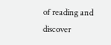of reading and discover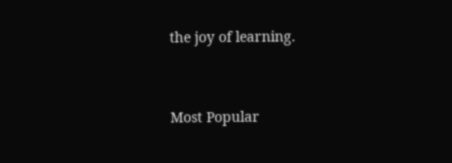the joy of learning.


Most Popular